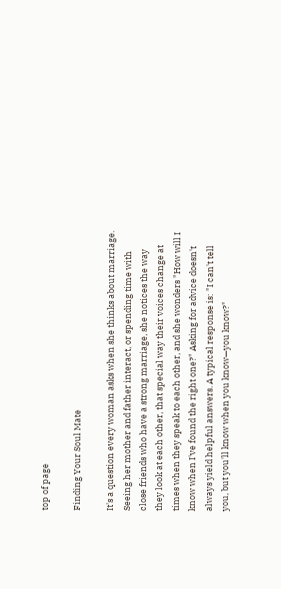top of page

Finding Your Soul Mate

It's a question every woman asks when she thinks about marriage. Seeing her mother and father interact, or spending time with close friends who have a strong marriage, she notices the way they look at each other, that special way their voices change at times when they speak to each other, and she wonders "How will I know when I've found the right one?" Asking for advice doesn't always yield helpful answers. A typical response is: "I can't tell you, but you'll know when you know—you know?"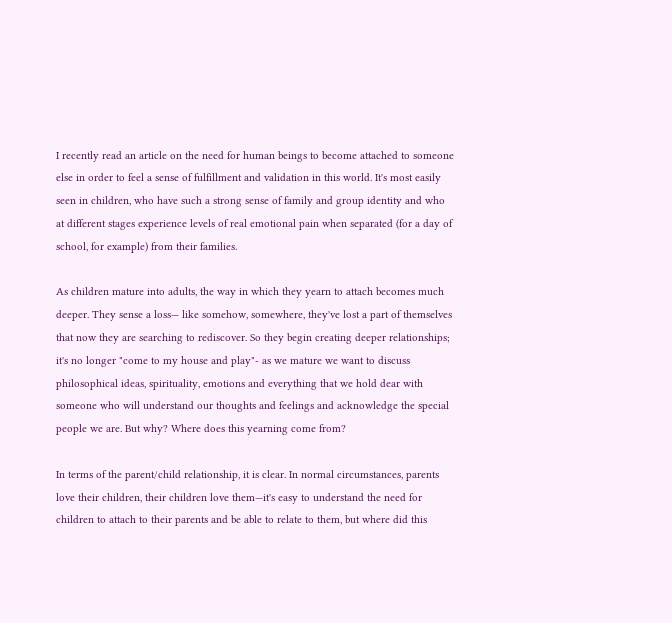I recently read an article on the need for human beings to become attached to someone else in order to feel a sense of fulfillment and validation in this world. It's most easily seen in children, who have such a strong sense of family and group identity and who at different stages experience levels of real emotional pain when separated (for a day of school, for example) from their families.

As children mature into adults, the way in which they yearn to attach becomes much deeper. They sense a loss— like somehow, somewhere, they've lost a part of themselves that now they are searching to rediscover. So they begin creating deeper relationships; it's no longer "come to my house and play"- as we mature we want to discuss philosophical ideas, spirituality, emotions and everything that we hold dear with someone who will understand our thoughts and feelings and acknowledge the special people we are. But why? Where does this yearning come from?

In terms of the parent/child relationship, it is clear. In normal circumstances, parents love their children, their children love them—it's easy to understand the need for children to attach to their parents and be able to relate to them, but where did this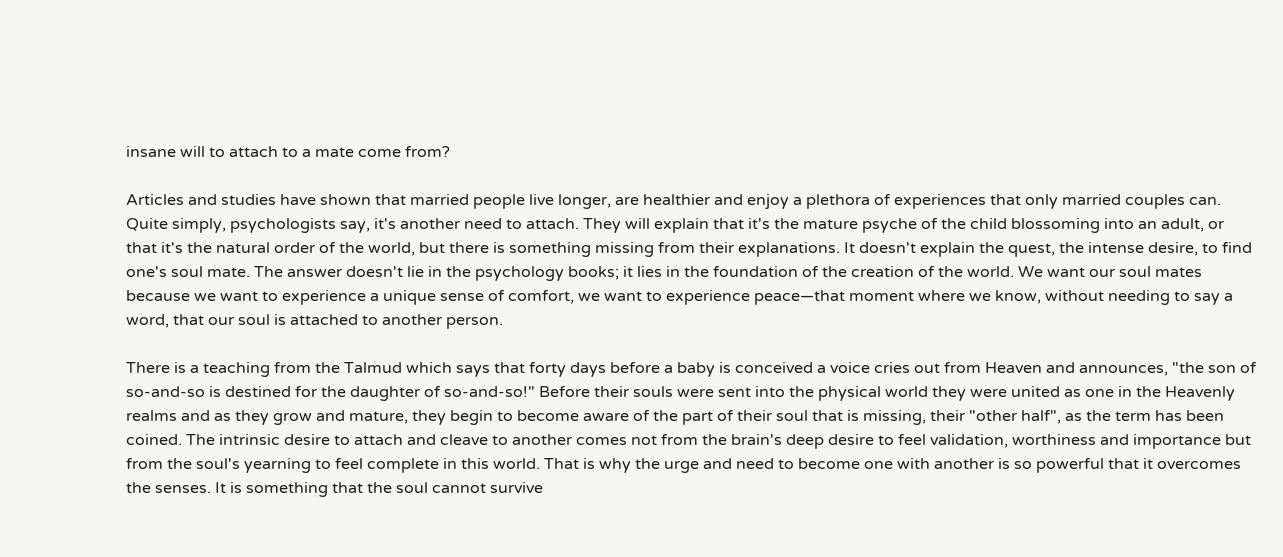insane will to attach to a mate come from?

Articles and studies have shown that married people live longer, are healthier and enjoy a plethora of experiences that only married couples can. Quite simply, psychologists say, it's another need to attach. They will explain that it's the mature psyche of the child blossoming into an adult, or that it's the natural order of the world, but there is something missing from their explanations. It doesn't explain the quest, the intense desire, to find one's soul mate. The answer doesn't lie in the psychology books; it lies in the foundation of the creation of the world. We want our soul mates because we want to experience a unique sense of comfort, we want to experience peace—that moment where we know, without needing to say a word, that our soul is attached to another person.

There is a teaching from the Talmud which says that forty days before a baby is conceived a voice cries out from Heaven and announces, "the son of so-and-so is destined for the daughter of so-and-so!" Before their souls were sent into the physical world they were united as one in the Heavenly realms and as they grow and mature, they begin to become aware of the part of their soul that is missing, their "other half", as the term has been coined. The intrinsic desire to attach and cleave to another comes not from the brain's deep desire to feel validation, worthiness and importance but from the soul's yearning to feel complete in this world. That is why the urge and need to become one with another is so powerful that it overcomes the senses. It is something that the soul cannot survive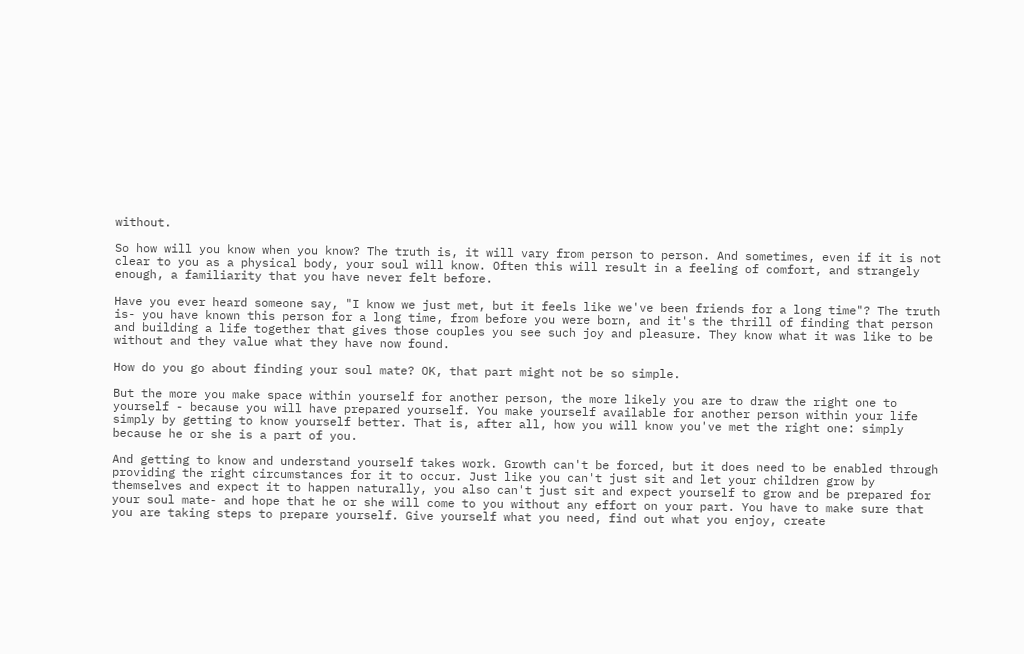without.

So how will you know when you know? The truth is, it will vary from person to person. And sometimes, even if it is not clear to you as a physical body, your soul will know. Often this will result in a feeling of comfort, and strangely enough, a familiarity that you have never felt before.

Have you ever heard someone say, "I know we just met, but it feels like we've been friends for a long time"? The truth is- you have known this person for a long time, from before you were born, and it's the thrill of finding that person and building a life together that gives those couples you see such joy and pleasure. They know what it was like to be without and they value what they have now found.

How do you go about finding your soul mate? OK, that part might not be so simple.

But the more you make space within yourself for another person, the more likely you are to draw the right one to yourself - because you will have prepared yourself. You make yourself available for another person within your life simply by getting to know yourself better. That is, after all, how you will know you've met the right one: simply because he or she is a part of you.

And getting to know and understand yourself takes work. Growth can't be forced, but it does need to be enabled through providing the right circumstances for it to occur. Just like you can't just sit and let your children grow by themselves and expect it to happen naturally, you also can't just sit and expect yourself to grow and be prepared for your soul mate- and hope that he or she will come to you without any effort on your part. You have to make sure that you are taking steps to prepare yourself. Give yourself what you need, find out what you enjoy, create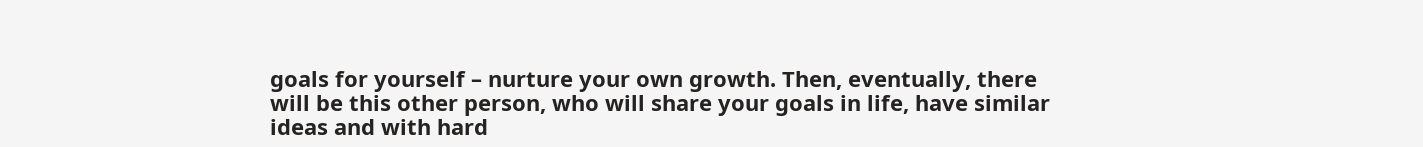goals for yourself – nurture your own growth. Then, eventually, there will be this other person, who will share your goals in life, have similar ideas and with hard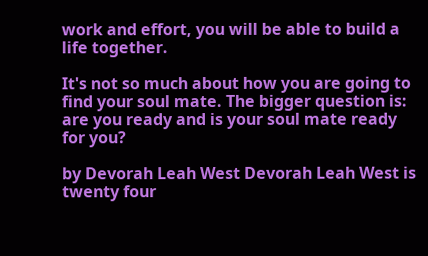work and effort, you will be able to build a life together.

It's not so much about how you are going to find your soul mate. The bigger question is: are you ready and is your soul mate ready for you?

by Devorah Leah West Devorah Leah West is twenty four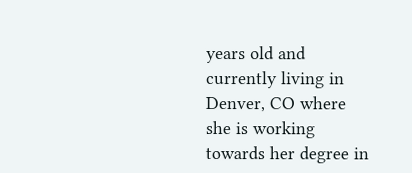years old and currently living in Denver, CO where she is working towards her degree in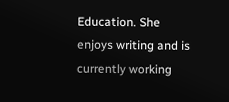Education. She enjoys writing and is currently working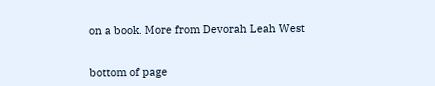on a book. More from Devorah Leah West


bottom of page